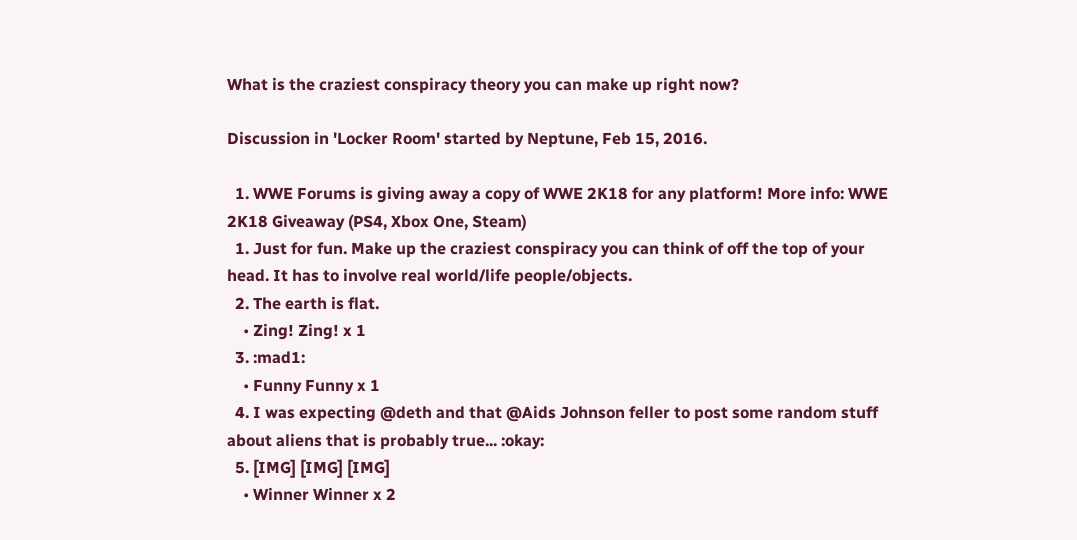What is the craziest conspiracy theory you can make up right now?

Discussion in 'Locker Room' started by Neptune, Feb 15, 2016.

  1. WWE Forums is giving away a copy of WWE 2K18 for any platform! More info: WWE 2K18 Giveaway (PS4, Xbox One, Steam)
  1. Just for fun. Make up the craziest conspiracy you can think of off the top of your head. It has to involve real world/life people/objects.
  2. The earth is flat.
    • Zing! Zing! x 1
  3. :mad1:
    • Funny Funny x 1
  4. I was expecting @deth and that @Aids Johnson feller to post some random stuff about aliens that is probably true... :okay:
  5. [IMG] [IMG] [IMG]
    • Winner Winner x 2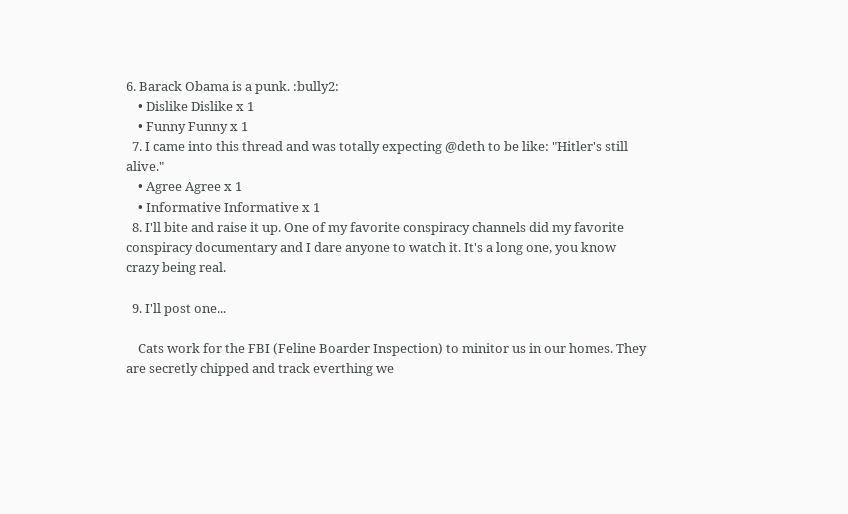6. Barack Obama is a punk. :bully2:
    • Dislike Dislike x 1
    • Funny Funny x 1
  7. I came into this thread and was totally expecting @deth to be like: "Hitler's still alive."
    • Agree Agree x 1
    • Informative Informative x 1
  8. I'll bite and raise it up. One of my favorite conspiracy channels did my favorite conspiracy documentary and I dare anyone to watch it. It's a long one, you know crazy being real.

  9. I'll post one...

    Cats work for the FBI (Feline Boarder Inspection) to minitor us in our homes. They are secretly chipped and track everthing we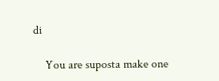di

    You are suposta make one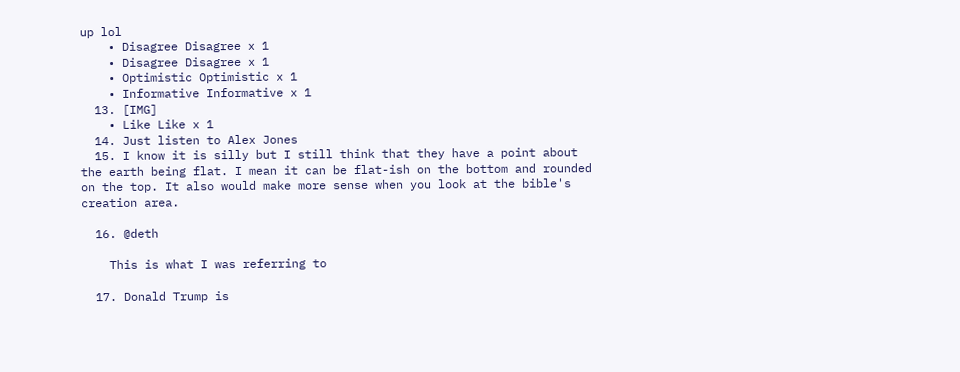up lol
    • Disagree Disagree x 1
    • Disagree Disagree x 1
    • Optimistic Optimistic x 1
    • Informative Informative x 1
  13. [IMG]
    • Like Like x 1
  14. Just listen to Alex Jones
  15. I know it is silly but I still think that they have a point about the earth being flat. I mean it can be flat-ish on the bottom and rounded on the top. It also would make more sense when you look at the bible's creation area.

  16. @deth

    This is what I was referring to

  17. Donald Trump is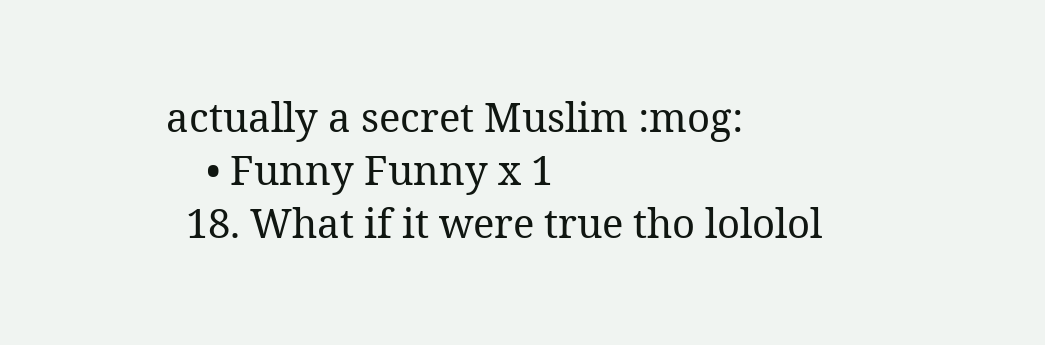actually a secret Muslim :mog:
    • Funny Funny x 1
  18. What if it were true tho lololol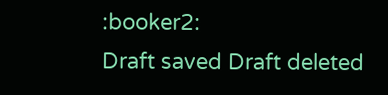:booker2:
Draft saved Draft deleted